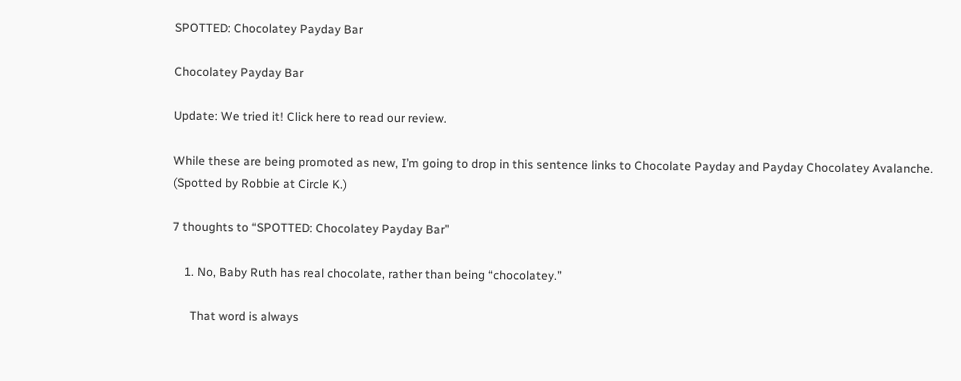SPOTTED: Chocolatey Payday Bar

Chocolatey Payday Bar

Update: We tried it! Click here to read our review.

While these are being promoted as new, I’m going to drop in this sentence links to Chocolate Payday and Payday Chocolatey Avalanche. (Spotted by Robbie at Circle K.)

7 thoughts to “SPOTTED: Chocolatey Payday Bar”

    1. No, Baby Ruth has real chocolate, rather than being “chocolatey.”

      That word is always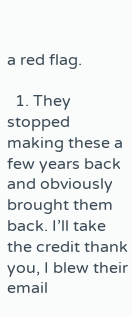a red flag.

  1. They stopped making these a few years back and obviously brought them back. I’ll take the credit thank you, I blew their email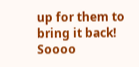up for them to bring it back! Soooo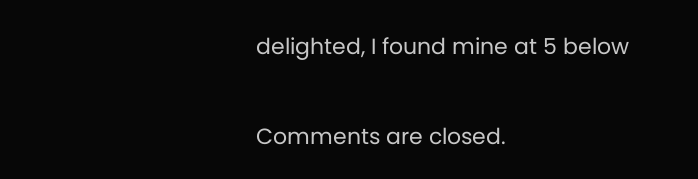delighted, I found mine at 5 below

Comments are closed.